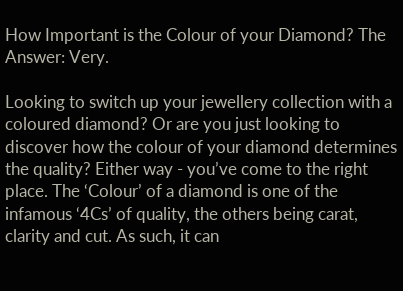How Important is the Colour of your Diamond? The Answer: Very.

Looking to switch up your jewellery collection with a coloured diamond? Or are you just looking to discover how the colour of your diamond determines the quality? Either way - you’ve come to the right place. The ‘Colour’ of a diamond is one of the infamous ‘4Cs’ of quality, the others being carat, clarity and cut. As such, it can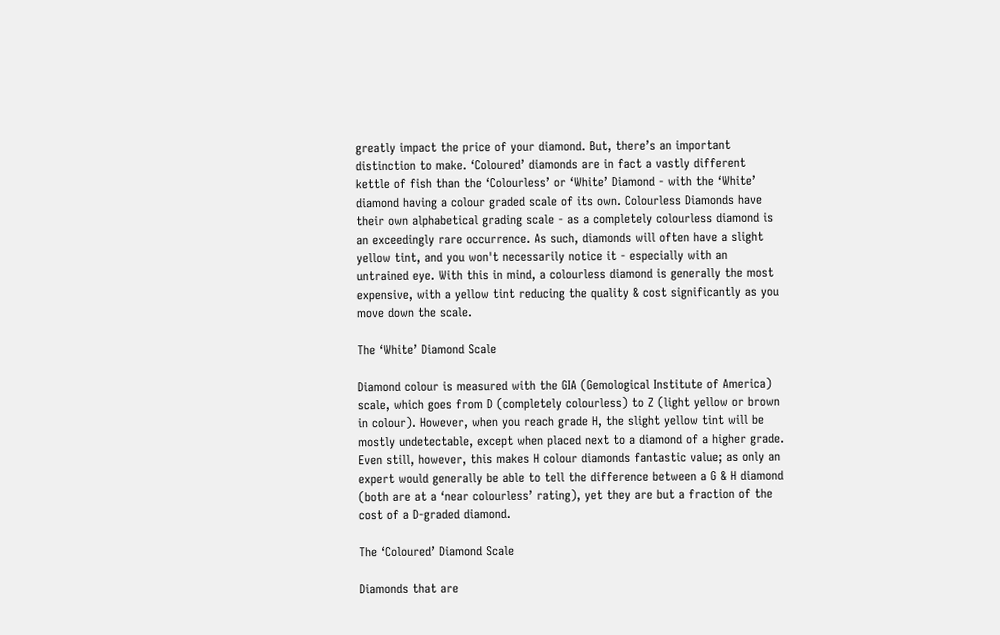greatly impact the price of your diamond. But, there’s an important distinction to make. ‘Coloured’ diamonds are in fact a vastly different kettle of fish than the ‘Colourless’ or ‘White’ Diamond - with the ‘White’ diamond having a colour graded scale of its own. Colourless Diamonds have their own alphabetical grading scale - as a completely colourless diamond is an exceedingly rare occurrence. As such, diamonds will often have a slight yellow tint, and you won't necessarily notice it - especially with an untrained eye. With this in mind, a colourless diamond is generally the most expensive, with a yellow tint reducing the quality & cost significantly as you move down the scale.

The ‘White’ Diamond Scale

Diamond colour is measured with the GIA (Gemological Institute of America) scale, which goes from D (completely colourless) to Z (light yellow or brown in colour). However, when you reach grade H, the slight yellow tint will be mostly undetectable, except when placed next to a diamond of a higher grade. Even still, however, this makes H colour diamonds fantastic value; as only an expert would generally be able to tell the difference between a G & H diamond (both are at a ‘near colourless’ rating), yet they are but a fraction of the cost of a D-graded diamond.

The ‘Coloured’ Diamond Scale

Diamonds that are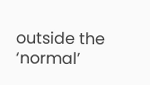outside the ‘normal’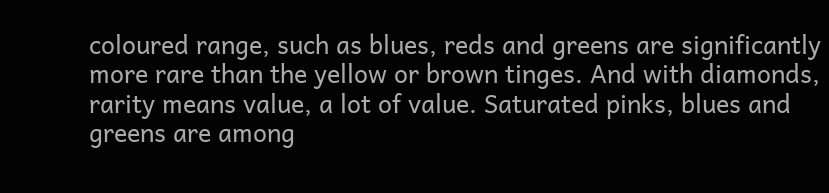coloured range, such as blues, reds and greens are significantly more rare than the yellow or brown tinges. And with diamonds, rarity means value, a lot of value. Saturated pinks, blues and greens are among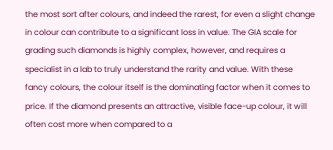the most sort after colours, and indeed the rarest, for even a slight change in colour can contribute to a significant loss in value. The GIA scale for grading such diamonds is highly complex, however, and requires a specialist in a lab to truly understand the rarity and value. With these fancy colours, the colour itself is the dominating factor when it comes to price. If the diamond presents an attractive, visible face-up colour, it will often cost more when compared to a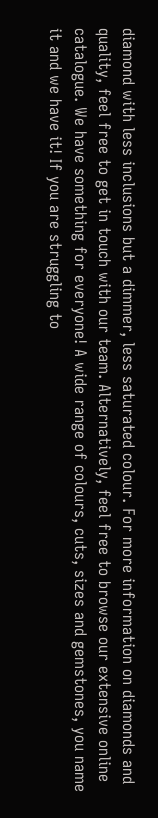diamond with less inclusions but a dimmer, less saturated colour. For more information on diamonds and quality, feel free to get in touch with our team. Alternatively, feel free to browse our extensive online catalogue. We have something for everyone! A wide range of colours, cuts, sizes and gemstones, you name it and we have it! If you are struggling to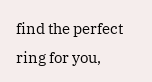find the perfect ring for you,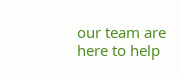our team are here to help